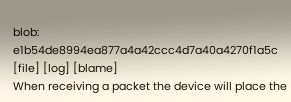blob: e1b54de8994ea877a4a42ccc4d7a40a4270f1a5c [file] [log] [blame]
When receiving a packet the device will place the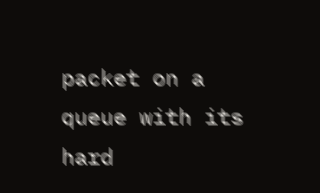packet on a queue with its hard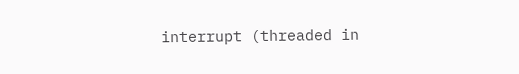interrupt (threaded in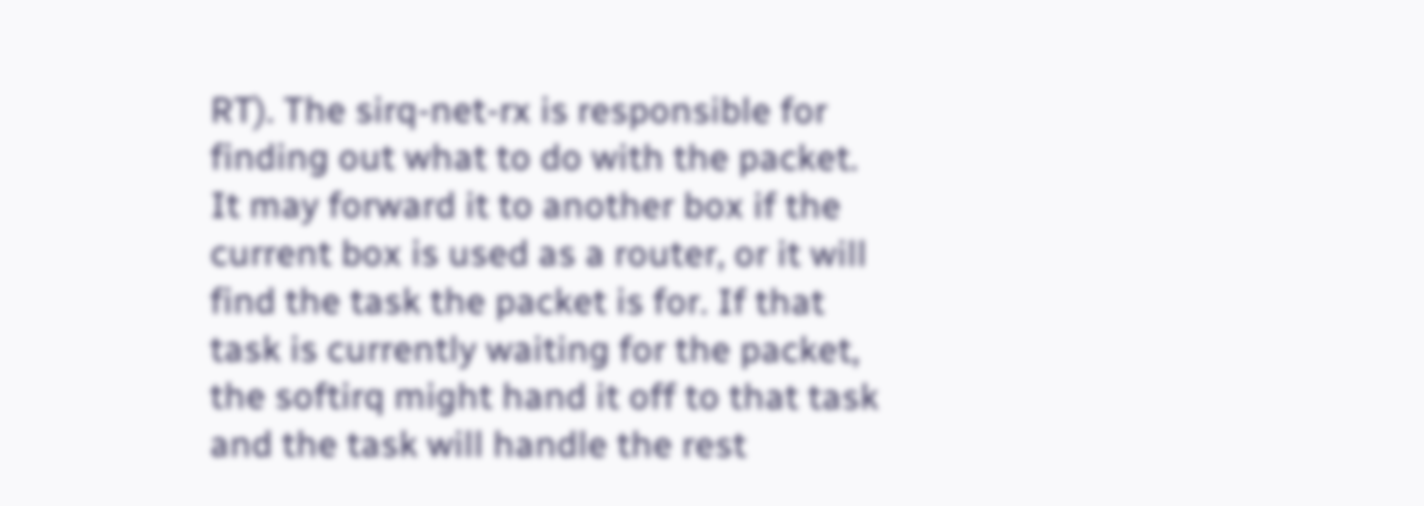RT). The sirq-net-rx is responsible for finding out what to do with the packet. It may forward it to another box if the current box is used as a router, or it will find the task the packet is for. If that task is currently waiting for the packet, the softirq might hand it off to that task and the task will handle the rest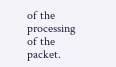of the processing of the packet.